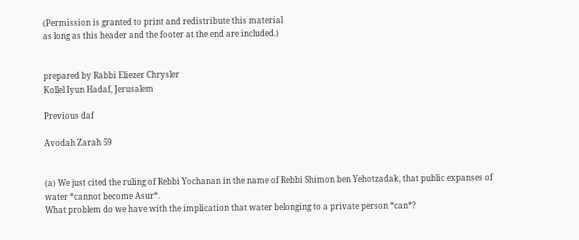(Permission is granted to print and redistribute this material
as long as this header and the footer at the end are included.)


prepared by Rabbi Eliezer Chrysler
Kollel Iyun Hadaf, Jerusalem

Previous daf

Avodah Zarah 59


(a) We just cited the ruling of Rebbi Yochanan in the name of Rebbi Shimon ben Yehotzadak, that public expanses of water *cannot become Asur*.
What problem do we have with the implication that water belonging to a private person *can*?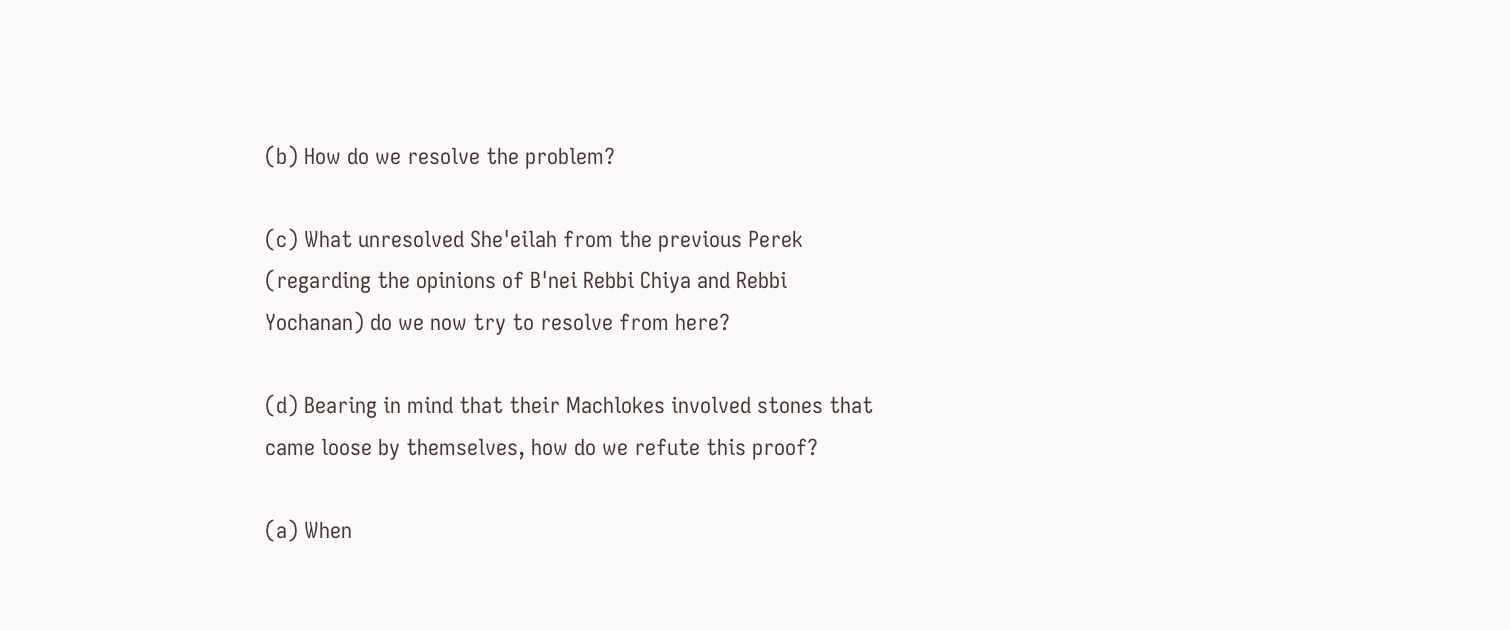(b) How do we resolve the problem?

(c) What unresolved She'eilah from the previous Perek (regarding the opinions of B'nei Rebbi Chiya and Rebbi Yochanan) do we now try to resolve from here?

(d) Bearing in mind that their Machlokes involved stones that came loose by themselves, how do we refute this proof?

(a) When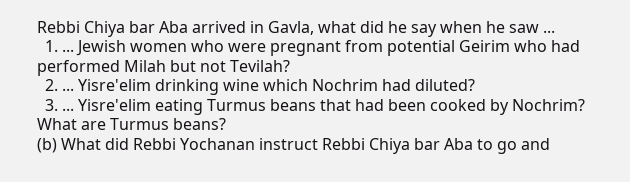Rebbi Chiya bar Aba arrived in Gavla, what did he say when he saw ...
  1. ... Jewish women who were pregnant from potential Geirim who had performed Milah but not Tevilah?
  2. ... Yisre'elim drinking wine which Nochrim had diluted?
  3. ... Yisre'elim eating Turmus beans that had been cooked by Nochrim? What are Turmus beans?
(b) What did Rebbi Yochanan instruct Rebbi Chiya bar Aba to go and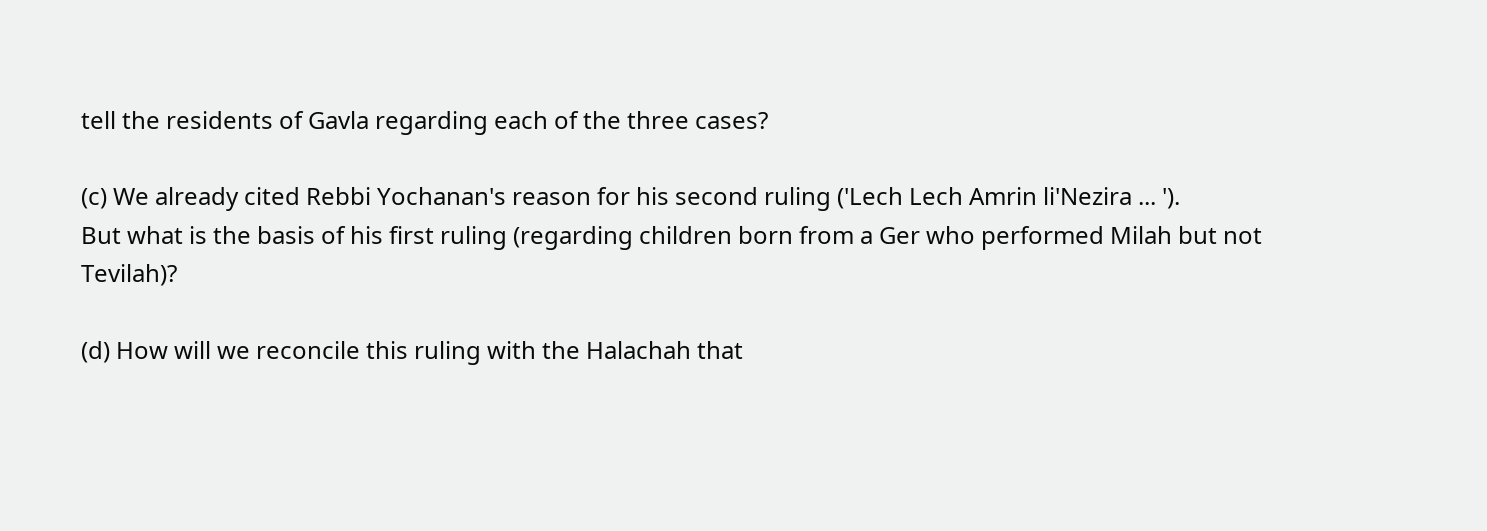tell the residents of Gavla regarding each of the three cases?

(c) We already cited Rebbi Yochanan's reason for his second ruling ('Lech Lech Amrin li'Nezira ... ').
But what is the basis of his first ruling (regarding children born from a Ger who performed Milah but not Tevilah)?

(d) How will we reconcile this ruling with the Halachah that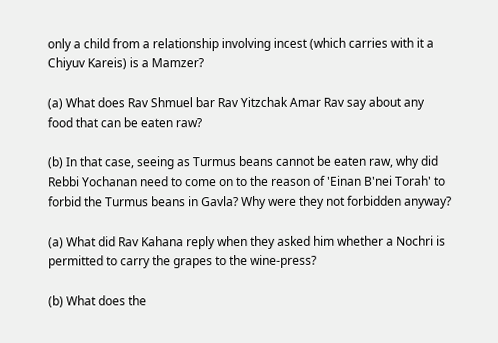only a child from a relationship involving incest (which carries with it a Chiyuv Kareis) is a Mamzer?

(a) What does Rav Shmuel bar Rav Yitzchak Amar Rav say about any food that can be eaten raw?

(b) In that case, seeing as Turmus beans cannot be eaten raw, why did Rebbi Yochanan need to come on to the reason of 'Einan B'nei Torah' to forbid the Turmus beans in Gavla? Why were they not forbidden anyway?

(a) What did Rav Kahana reply when they asked him whether a Nochri is permitted to carry the grapes to the wine-press?

(b) What does the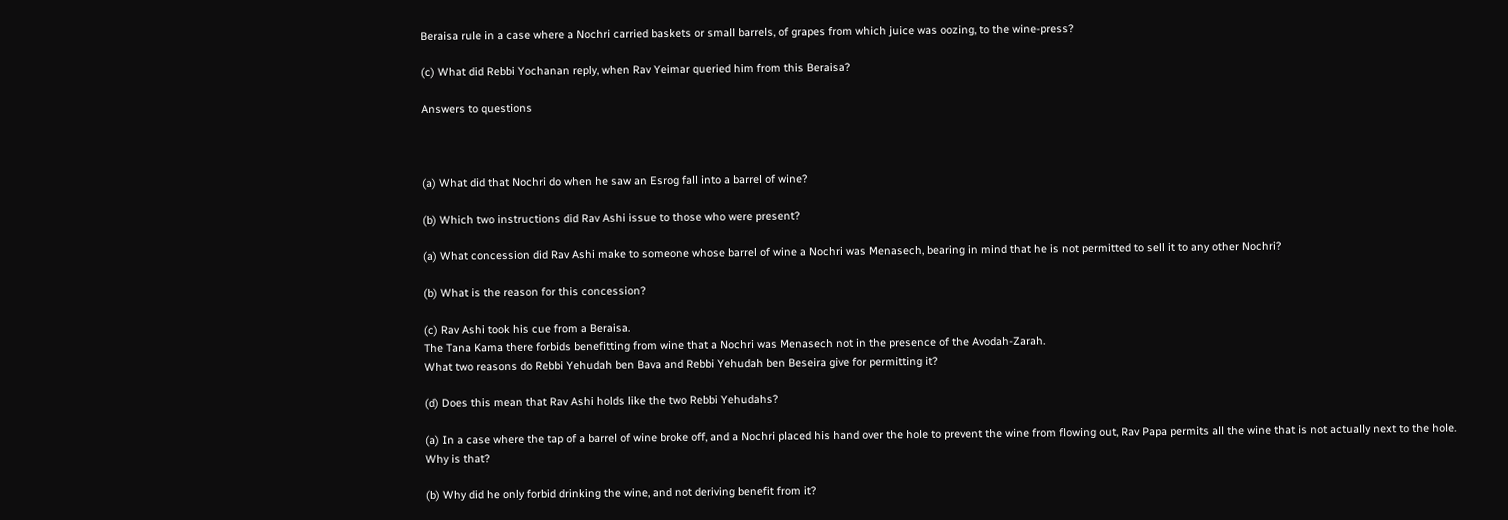Beraisa rule in a case where a Nochri carried baskets or small barrels, of grapes from which juice was oozing, to the wine-press?

(c) What did Rebbi Yochanan reply, when Rav Yeimar queried him from this Beraisa?

Answers to questions



(a) What did that Nochri do when he saw an Esrog fall into a barrel of wine?

(b) Which two instructions did Rav Ashi issue to those who were present?

(a) What concession did Rav Ashi make to someone whose barrel of wine a Nochri was Menasech, bearing in mind that he is not permitted to sell it to any other Nochri?

(b) What is the reason for this concession?

(c) Rav Ashi took his cue from a Beraisa.
The Tana Kama there forbids benefitting from wine that a Nochri was Menasech not in the presence of the Avodah-Zarah.
What two reasons do Rebbi Yehudah ben Bava and Rebbi Yehudah ben Beseira give for permitting it?

(d) Does this mean that Rav Ashi holds like the two Rebbi Yehudahs?

(a) In a case where the tap of a barrel of wine broke off, and a Nochri placed his hand over the hole to prevent the wine from flowing out, Rav Papa permits all the wine that is not actually next to the hole.
Why is that?

(b) Why did he only forbid drinking the wine, and not deriving benefit from it?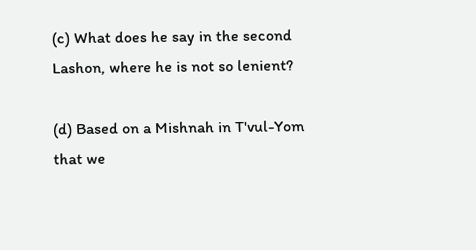(c) What does he say in the second Lashon, where he is not so lenient?

(d) Based on a Mishnah in T'vul-Yom that we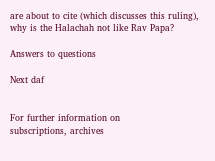are about to cite (which discusses this ruling), why is the Halachah not like Rav Papa?

Answers to questions

Next daf


For further information on
subscriptions, archives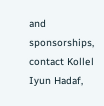and sponsorships,
contact Kollel Iyun Hadaf,